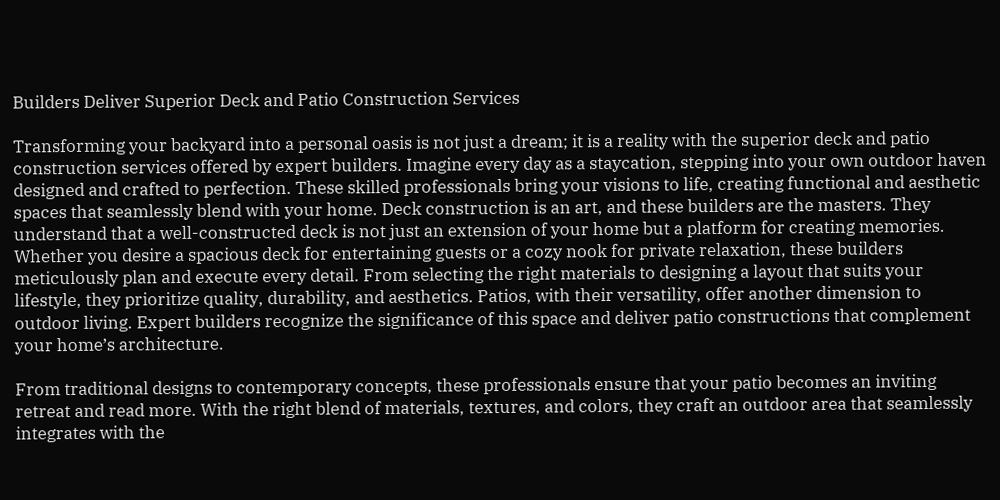Builders Deliver Superior Deck and Patio Construction Services

Transforming your backyard into a personal oasis is not just a dream; it is a reality with the superior deck and patio construction services offered by expert builders. Imagine every day as a staycation, stepping into your own outdoor haven designed and crafted to perfection. These skilled professionals bring your visions to life, creating functional and aesthetic spaces that seamlessly blend with your home. Deck construction is an art, and these builders are the masters. They understand that a well-constructed deck is not just an extension of your home but a platform for creating memories. Whether you desire a spacious deck for entertaining guests or a cozy nook for private relaxation, these builders meticulously plan and execute every detail. From selecting the right materials to designing a layout that suits your lifestyle, they prioritize quality, durability, and aesthetics. Patios, with their versatility, offer another dimension to outdoor living. Expert builders recognize the significance of this space and deliver patio constructions that complement your home’s architecture.

From traditional designs to contemporary concepts, these professionals ensure that your patio becomes an inviting retreat and read more. With the right blend of materials, textures, and colors, they craft an outdoor area that seamlessly integrates with the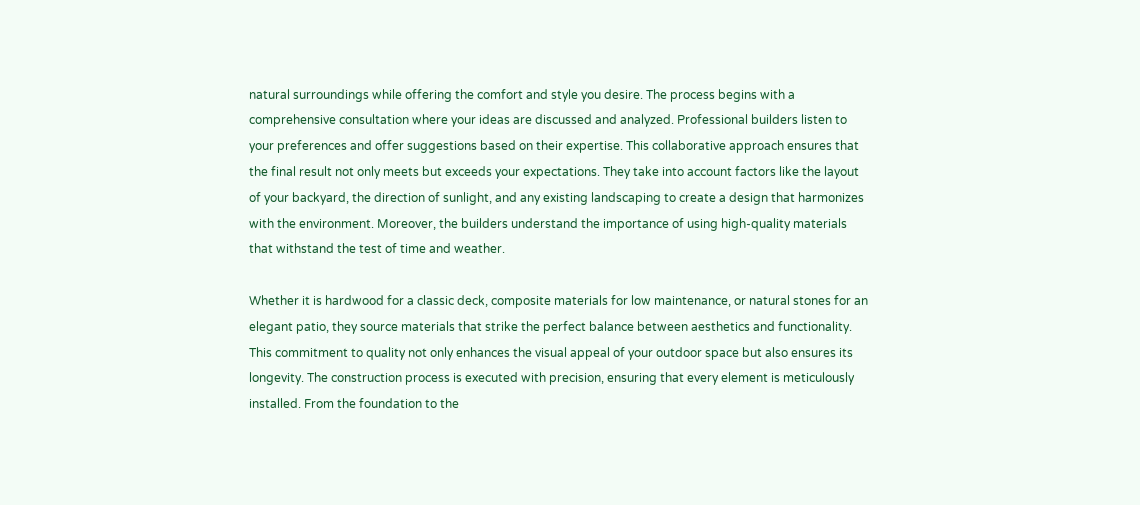natural surroundings while offering the comfort and style you desire. The process begins with a comprehensive consultation where your ideas are discussed and analyzed. Professional builders listen to your preferences and offer suggestions based on their expertise. This collaborative approach ensures that the final result not only meets but exceeds your expectations. They take into account factors like the layout of your backyard, the direction of sunlight, and any existing landscaping to create a design that harmonizes with the environment. Moreover, the builders understand the importance of using high-quality materials that withstand the test of time and weather.

Whether it is hardwood for a classic deck, composite materials for low maintenance, or natural stones for an elegant patio, they source materials that strike the perfect balance between aesthetics and functionality. This commitment to quality not only enhances the visual appeal of your outdoor space but also ensures its longevity. The construction process is executed with precision, ensuring that every element is meticulously installed. From the foundation to the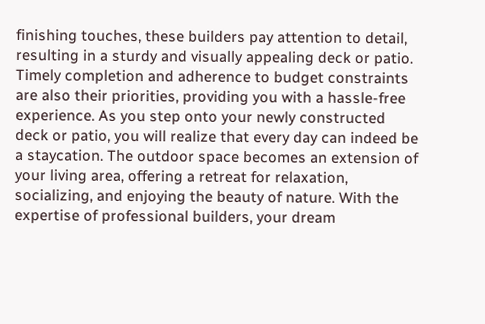finishing touches, these builders pay attention to detail, resulting in a sturdy and visually appealing deck or patio. Timely completion and adherence to budget constraints are also their priorities, providing you with a hassle-free experience. As you step onto your newly constructed deck or patio, you will realize that every day can indeed be a staycation. The outdoor space becomes an extension of your living area, offering a retreat for relaxation, socializing, and enjoying the beauty of nature. With the expertise of professional builders, your dream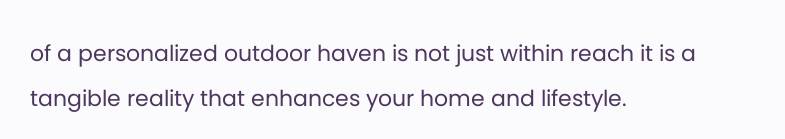of a personalized outdoor haven is not just within reach it is a tangible reality that enhances your home and lifestyle.